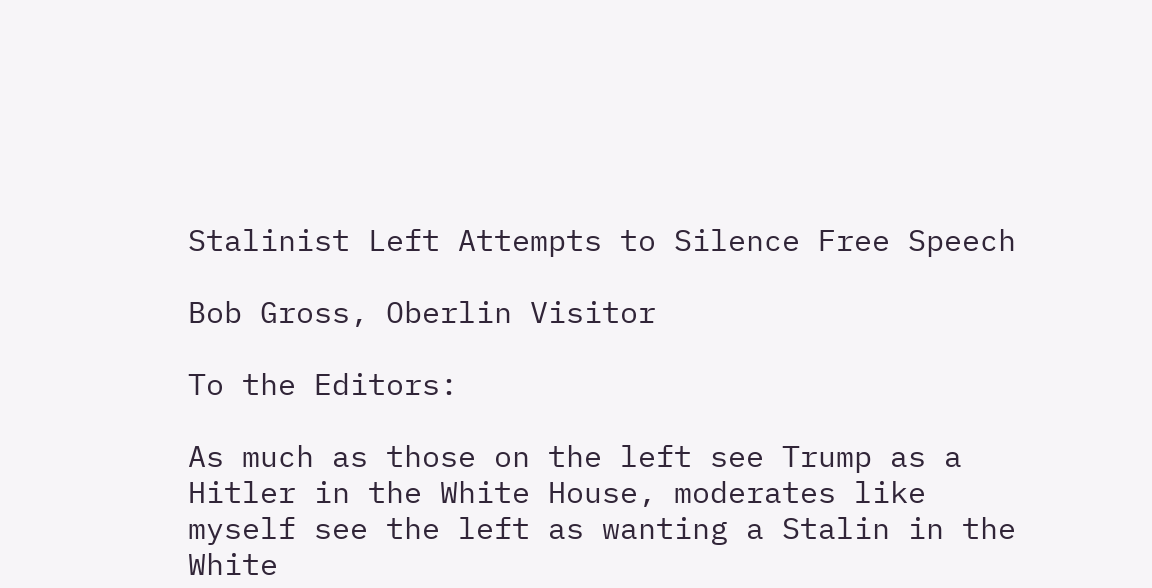Stalinist Left Attempts to Silence Free Speech

Bob Gross, Oberlin Visitor

To the Editors:

As much as those on the left see Trump as a Hitler in the White House, moderates like myself see the left as wanting a Stalin in the White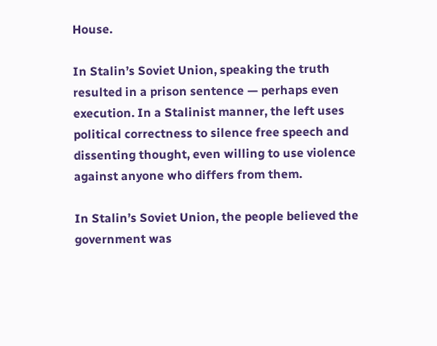House.

In Stalin’s Soviet Union, speaking the truth resulted in a prison sentence — perhaps even execution. In a Stalinist manner, the left uses political correctness to silence free speech and dissenting thought, even willing to use violence against anyone who differs from them.

In Stalin’s Soviet Union, the people believed the government was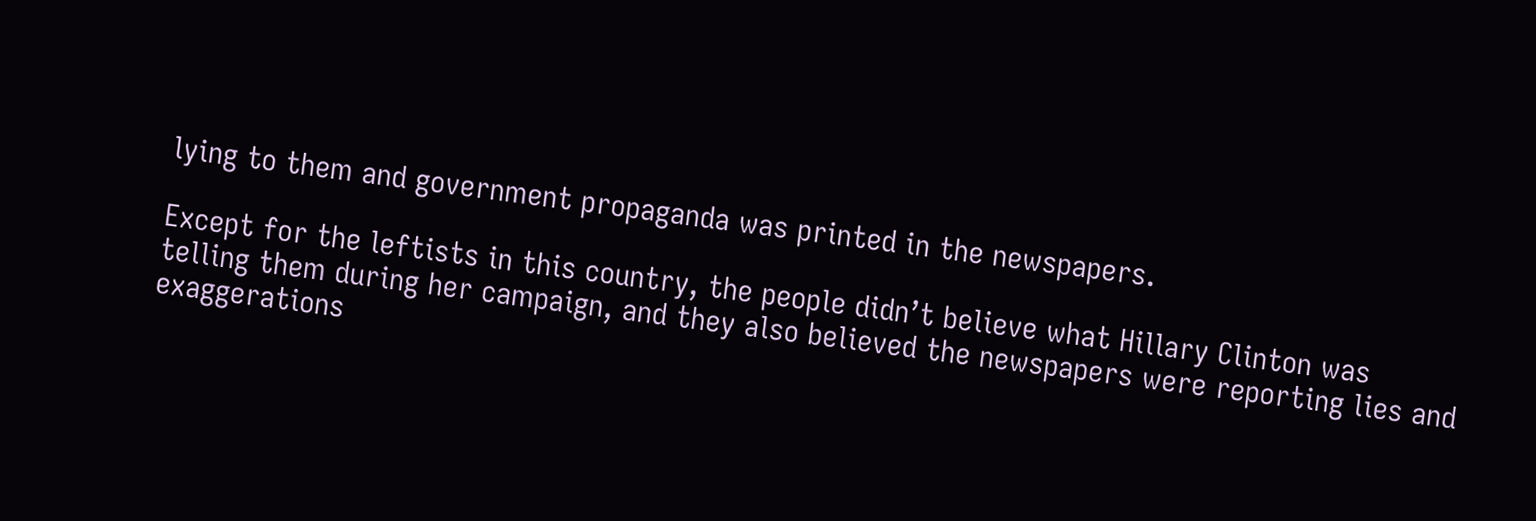lying to them and government propaganda was printed in the newspapers.

Except for the leftists in this country, the people didn’t believe what Hillary Clinton was telling them during her campaign, and they also believed the newspapers were reporting lies and exaggerations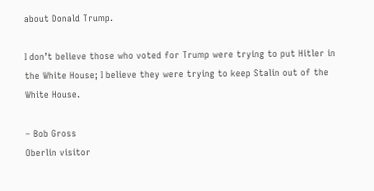about Donald Trump.

I don’t believe those who voted for Trump were trying to put Hitler in the White House; I believe they were trying to keep Stalin out of the White House.

– Bob Gross
Oberlin visitor